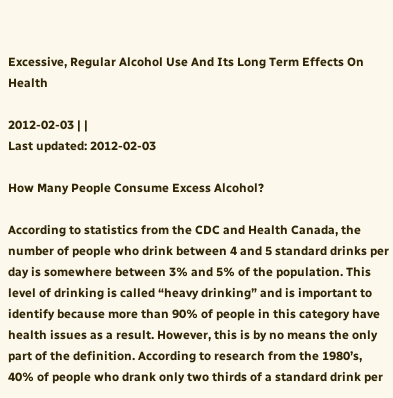Excessive, Regular Alcohol Use And Its Long Term Effects On Health

2012-02-03 | |
Last updated: 2012-02-03

How Many People Consume Excess Alcohol?

According to statistics from the CDC and Health Canada, the number of people who drink between 4 and 5 standard drinks per day is somewhere between 3% and 5% of the population. This level of drinking is called “heavy drinking” and is important to identify because more than 90% of people in this category have health issues as a result. However, this is by no means the only part of the definition. According to research from the 1980’s, 40% of people who drank only two thirds of a standard drink per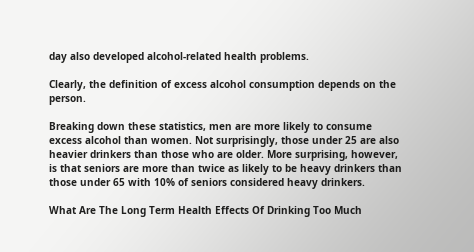day also developed alcohol-related health problems.

Clearly, the definition of excess alcohol consumption depends on the person.

Breaking down these statistics, men are more likely to consume excess alcohol than women. Not surprisingly, those under 25 are also heavier drinkers than those who are older. More surprising, however, is that seniors are more than twice as likely to be heavy drinkers than those under 65 with 10% of seniors considered heavy drinkers.

What Are The Long Term Health Effects Of Drinking Too Much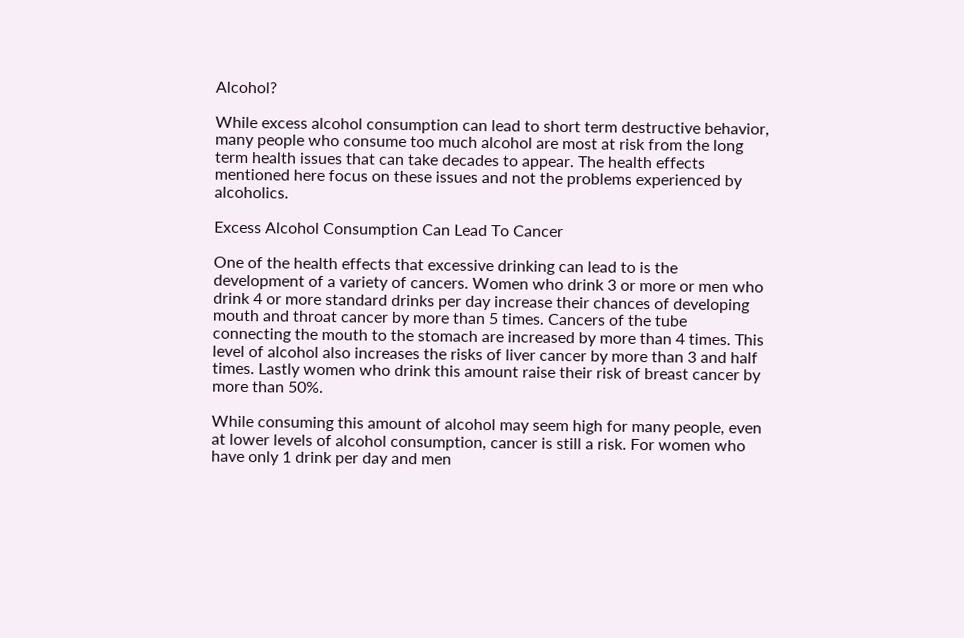Alcohol?

While excess alcohol consumption can lead to short term destructive behavior, many people who consume too much alcohol are most at risk from the long term health issues that can take decades to appear. The health effects mentioned here focus on these issues and not the problems experienced by alcoholics.

Excess Alcohol Consumption Can Lead To Cancer

One of the health effects that excessive drinking can lead to is the development of a variety of cancers. Women who drink 3 or more or men who drink 4 or more standard drinks per day increase their chances of developing mouth and throat cancer by more than 5 times. Cancers of the tube connecting the mouth to the stomach are increased by more than 4 times. This level of alcohol also increases the risks of liver cancer by more than 3 and half times. Lastly women who drink this amount raise their risk of breast cancer by more than 50%.

While consuming this amount of alcohol may seem high for many people, even at lower levels of alcohol consumption, cancer is still a risk. For women who have only 1 drink per day and men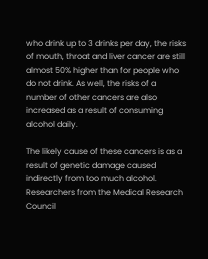who drink up to 3 drinks per day, the risks of mouth, throat and liver cancer are still almost 50% higher than for people who do not drink. As well, the risks of a number of other cancers are also increased as a result of consuming alcohol daily.

The likely cause of these cancers is as a result of genetic damage caused indirectly from too much alcohol. Researchers from the Medical Research Council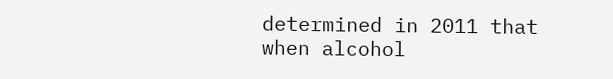determined in 2011 that when alcohol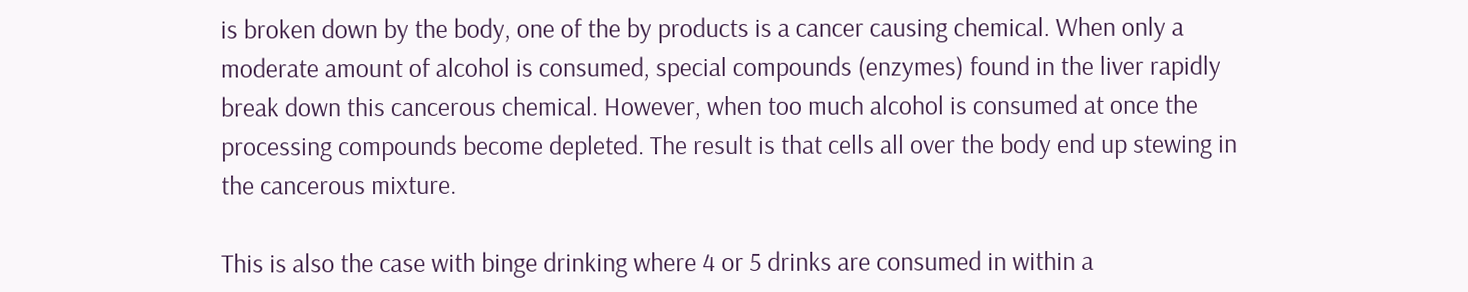is broken down by the body, one of the by products is a cancer causing chemical. When only a moderate amount of alcohol is consumed, special compounds (enzymes) found in the liver rapidly break down this cancerous chemical. However, when too much alcohol is consumed at once the processing compounds become depleted. The result is that cells all over the body end up stewing in the cancerous mixture.

This is also the case with binge drinking where 4 or 5 drinks are consumed in within a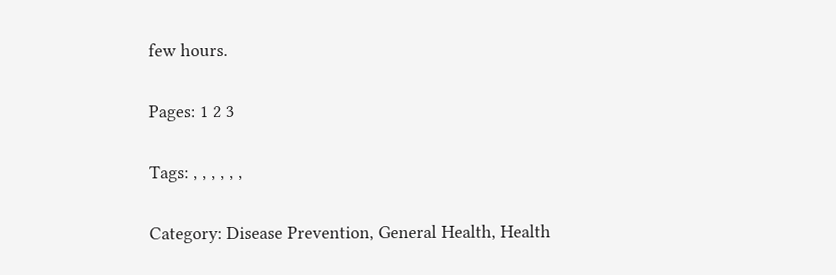few hours.

Pages: 1 2 3

Tags: , , , , , ,

Category: Disease Prevention, General Health, Health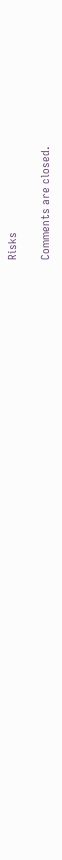Risks

Comments are closed.